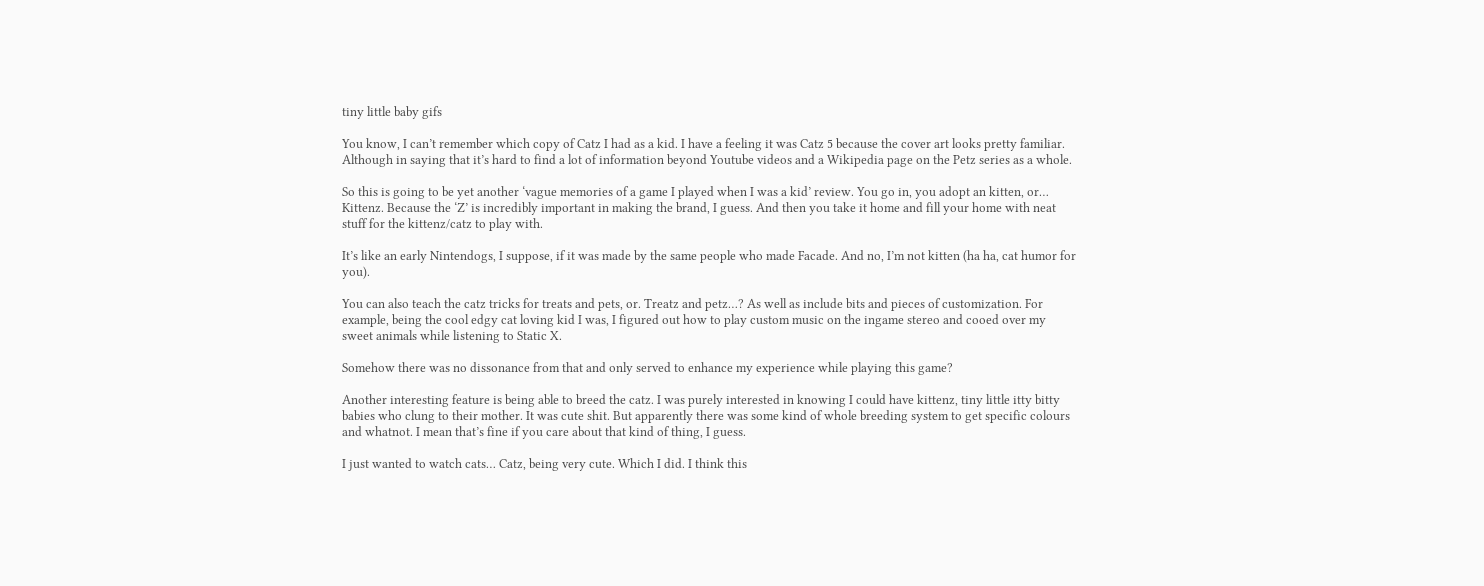tiny little baby gifs

You know, I can’t remember which copy of Catz I had as a kid. I have a feeling it was Catz 5 because the cover art looks pretty familiar. Although in saying that it’s hard to find a lot of information beyond Youtube videos and a Wikipedia page on the Petz series as a whole.

So this is going to be yet another ‘vague memories of a game I played when I was a kid’ review. You go in, you adopt an kitten, or… Kittenz. Because the ‘Z’ is incredibly important in making the brand, I guess. And then you take it home and fill your home with neat stuff for the kittenz/catz to play with.

It’s like an early Nintendogs, I suppose, if it was made by the same people who made Facade. And no, I’m not kitten (ha ha, cat humor for you).

You can also teach the catz tricks for treats and pets, or. Treatz and petz…? As well as include bits and pieces of customization. For example, being the cool edgy cat loving kid I was, I figured out how to play custom music on the ingame stereo and cooed over my sweet animals while listening to Static X.

Somehow there was no dissonance from that and only served to enhance my experience while playing this game?

Another interesting feature is being able to breed the catz. I was purely interested in knowing I could have kittenz, tiny little itty bitty babies who clung to their mother. It was cute shit. But apparently there was some kind of whole breeding system to get specific colours and whatnot. I mean that’s fine if you care about that kind of thing, I guess.

I just wanted to watch cats… Catz, being very cute. Which I did. I think this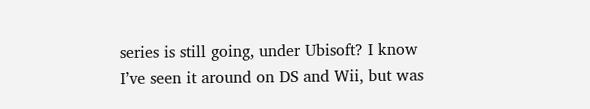series is still going, under Ubisoft? I know I’ve seen it around on DS and Wii, but was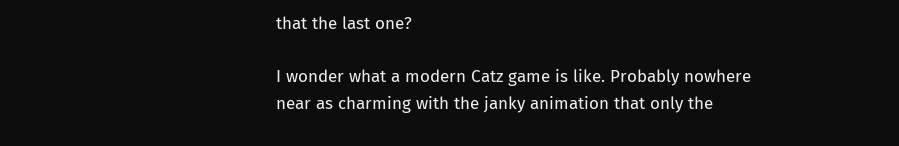that the last one?

I wonder what a modern Catz game is like. Probably nowhere near as charming with the janky animation that only the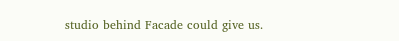studio behind Facade could give us.